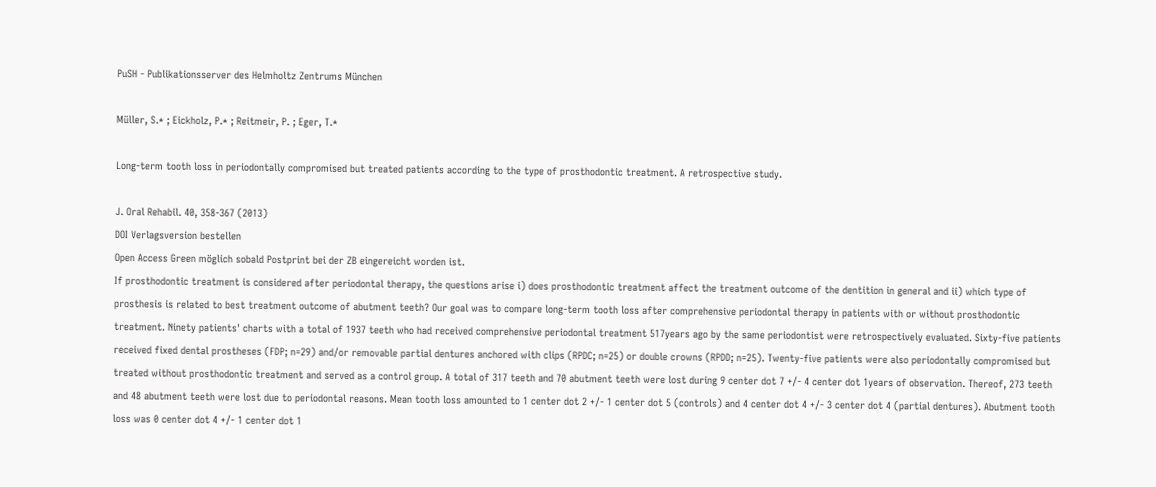PuSH - Publikationsserver des Helmholtz Zentrums München

Müller, S.* ; Eickholz, P.* ; Reitmeir, P. ; Eger, T.*

Long-term tooth loss in periodontally compromised but treated patients according to the type of prosthodontic treatment. A retrospective study.

J. Oral Rehabil. 40, 358-367 (2013)
DOI Verlagsversion bestellen
Open Access Green möglich sobald Postprint bei der ZB eingereicht worden ist.
If prosthodontic treatment is considered after periodontal therapy, the questions arise i) does prosthodontic treatment affect the treatment outcome of the dentition in general and ii) which type of prosthesis is related to best treatment outcome of abutment teeth? Our goal was to compare long-term tooth loss after comprehensive periodontal therapy in patients with or without prosthodontic treatment. Ninety patients' charts with a total of 1937 teeth who had received comprehensive periodontal treatment 517years ago by the same periodontist were retrospectively evaluated. Sixty-five patients received fixed dental prostheses (FDP; n=29) and/or removable partial dentures anchored with clips (RPDC; n=25) or double crowns (RPDD; n=25). Twenty-five patients were also periodontally compromised but treated without prosthodontic treatment and served as a control group. A total of 317 teeth and 70 abutment teeth were lost during 9 center dot 7 +/- 4 center dot 1years of observation. Thereof, 273 teeth and 48 abutment teeth were lost due to periodontal reasons. Mean tooth loss amounted to 1 center dot 2 +/- 1 center dot 5 (controls) and 4 center dot 4 +/- 3 center dot 4 (partial dentures). Abutment tooth loss was 0 center dot 4 +/- 1 center dot 1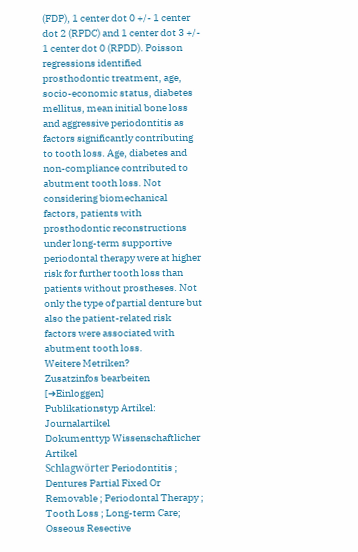(FDP), 1 center dot 0 +/- 1 center dot 2 (RPDC) and 1 center dot 3 +/- 1 center dot 0 (RPDD). Poisson regressions identified prosthodontic treatment, age, socio-economic status, diabetes mellitus, mean initial bone loss and aggressive periodontitis as factors significantly contributing to tooth loss. Age, diabetes and non-compliance contributed to abutment tooth loss. Not considering biomechanical factors, patients with prosthodontic reconstructions under long-term supportive periodontal therapy were at higher risk for further tooth loss than patients without prostheses. Not only the type of partial denture but also the patient-related risk factors were associated with abutment tooth loss.
Weitere Metriken?
Zusatzinfos bearbeiten [➜Einloggen]
Publikationstyp Artikel: Journalartikel
Dokumenttyp Wissenschaftlicher Artikel
Schlagwörter Periodontitis ; Dentures Partial Fixed Or Removable ; Periodontal Therapy ; Tooth Loss ; Long-term Care; Osseous Resective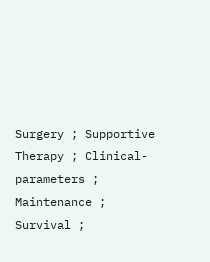Surgery ; Supportive Therapy ; Clinical-parameters ; Maintenance ; Survival ;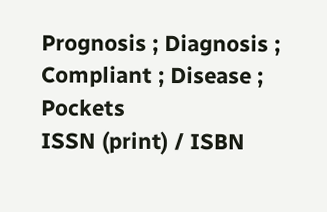Prognosis ; Diagnosis ; Compliant ; Disease ; Pockets
ISSN (print) / ISBN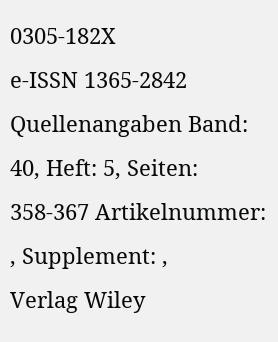0305-182X
e-ISSN 1365-2842
Quellenangaben Band: 40, Heft: 5, Seiten: 358-367 Artikelnummer: , Supplement: ,
Verlag Wiley